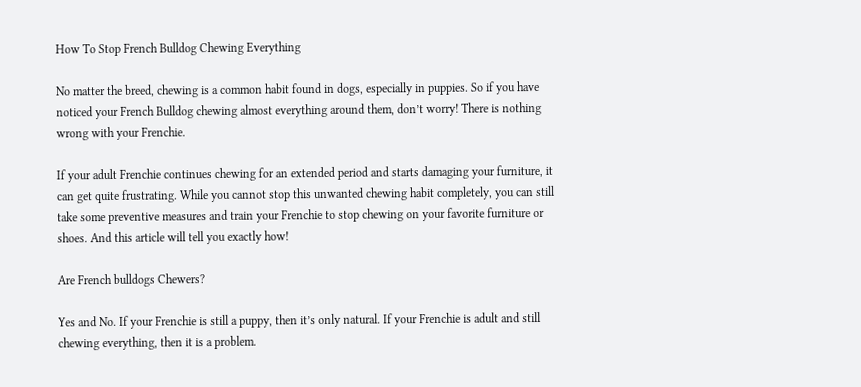How To Stop French Bulldog Chewing Everything

No matter the breed, chewing is a common habit found in dogs, especially in puppies. So if you have noticed your French Bulldog chewing almost everything around them, don’t worry! There is nothing wrong with your Frenchie.

If your adult Frenchie continues chewing for an extended period and starts damaging your furniture, it can get quite frustrating. While you cannot stop this unwanted chewing habit completely, you can still take some preventive measures and train your Frenchie to stop chewing on your favorite furniture or shoes. And this article will tell you exactly how!

Are French bulldogs Chewers?

Yes and No. If your Frenchie is still a puppy, then it’s only natural. If your Frenchie is adult and still chewing everything, then it is a problem.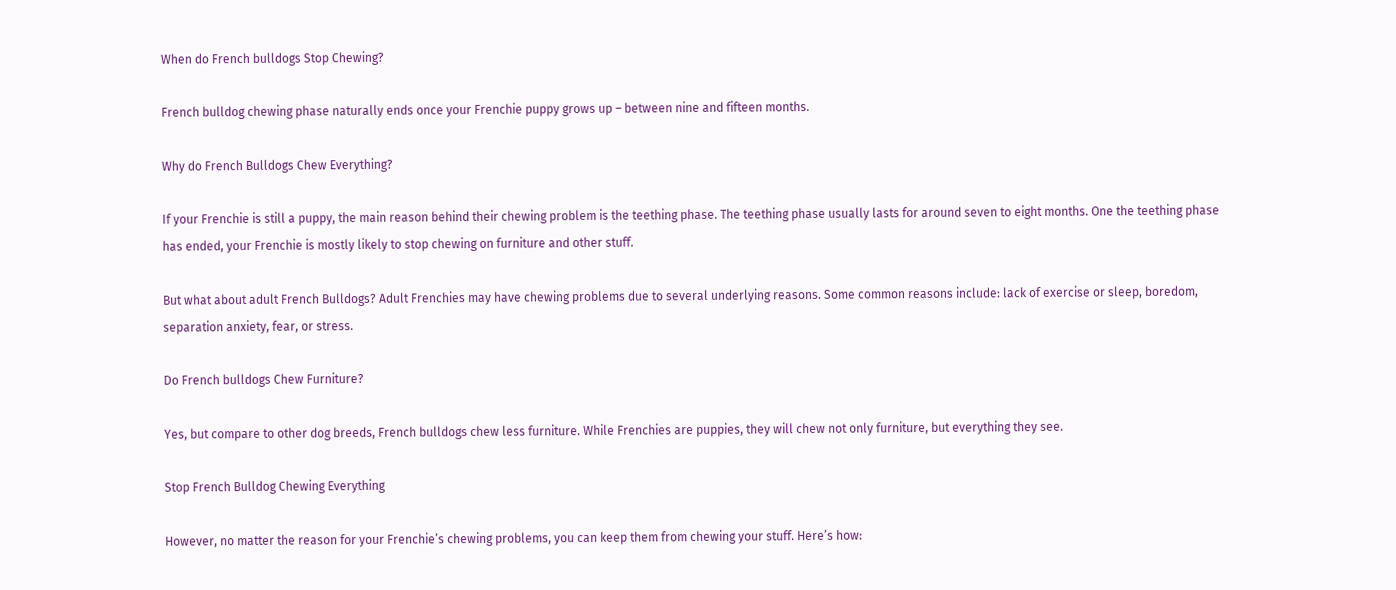When do French bulldogs Stop Chewing?

French bulldog chewing phase naturally ends once your Frenchie puppy grows up – between nine and fifteen months.

Why do French Bulldogs Chew Everything?

If your Frenchie is still a puppy, the main reason behind their chewing problem is the teething phase. The teething phase usually lasts for around seven to eight months. One the teething phase has ended, your Frenchie is mostly likely to stop chewing on furniture and other stuff.

But what about adult French Bulldogs? Adult Frenchies may have chewing problems due to several underlying reasons. Some common reasons include: lack of exercise or sleep, boredom, separation anxiety, fear, or stress.

Do French bulldogs Chew Furniture?

Yes, but compare to other dog breeds, French bulldogs chew less furniture. While Frenchies are puppies, they will chew not only furniture, but everything they see.

Stop French Bulldog Chewing Everything

However, no matter the reason for your Frenchie’s chewing problems, you can keep them from chewing your stuff. Here’s how: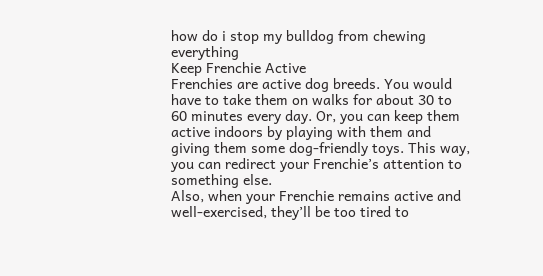how do i stop my bulldog from chewing everything
Keep Frenchie Active
Frenchies are active dog breeds. You would have to take them on walks for about 30 to 60 minutes every day. Or, you can keep them active indoors by playing with them and giving them some dog-friendly toys. This way, you can redirect your Frenchie’s attention to something else.
Also, when your Frenchie remains active and well-exercised, they’ll be too tired to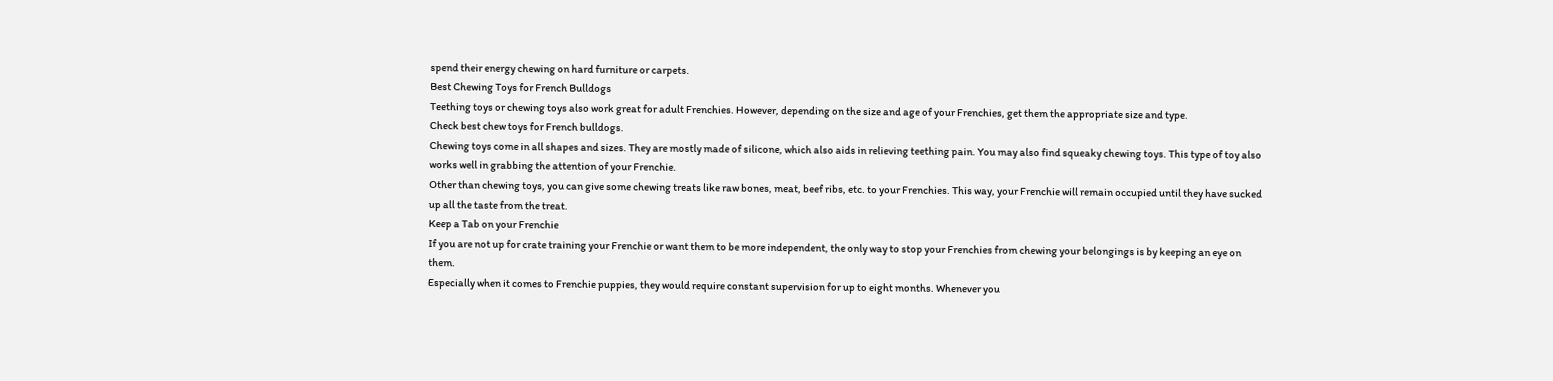spend their energy chewing on hard furniture or carpets.
Best Chewing Toys for French Bulldogs
Teething toys or chewing toys also work great for adult Frenchies. However, depending on the size and age of your Frenchies, get them the appropriate size and type.
Check best chew toys for French bulldogs.
Chewing toys come in all shapes and sizes. They are mostly made of silicone, which also aids in relieving teething pain. You may also find squeaky chewing toys. This type of toy also works well in grabbing the attention of your Frenchie.
Other than chewing toys, you can give some chewing treats like raw bones, meat, beef ribs, etc. to your Frenchies. This way, your Frenchie will remain occupied until they have sucked up all the taste from the treat.
Keep a Tab on your Frenchie
If you are not up for crate training your Frenchie or want them to be more independent, the only way to stop your Frenchies from chewing your belongings is by keeping an eye on them.
Especially when it comes to Frenchie puppies, they would require constant supervision for up to eight months. Whenever you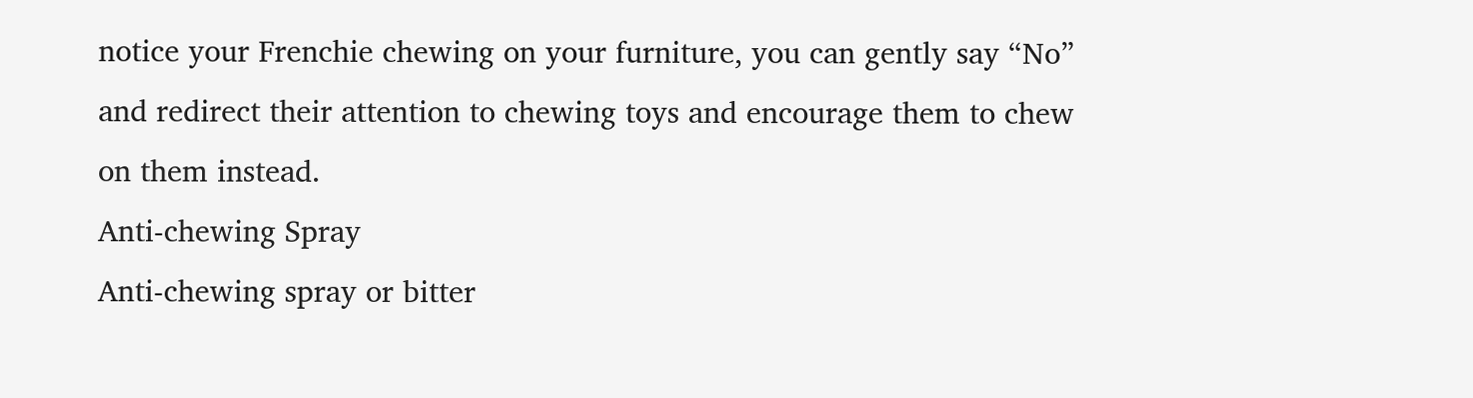notice your Frenchie chewing on your furniture, you can gently say “No” and redirect their attention to chewing toys and encourage them to chew on them instead.
Anti-chewing Spray
Anti-chewing spray or bitter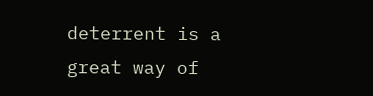deterrent is a great way of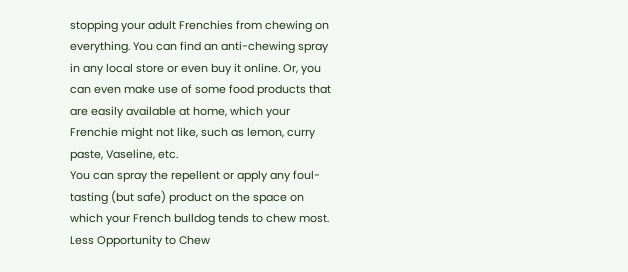stopping your adult Frenchies from chewing on everything. You can find an anti-chewing spray in any local store or even buy it online. Or, you can even make use of some food products that are easily available at home, which your Frenchie might not like, such as lemon, curry paste, Vaseline, etc.
You can spray the repellent or apply any foul-tasting (but safe) product on the space on which your French bulldog tends to chew most.
Less Opportunity to Chew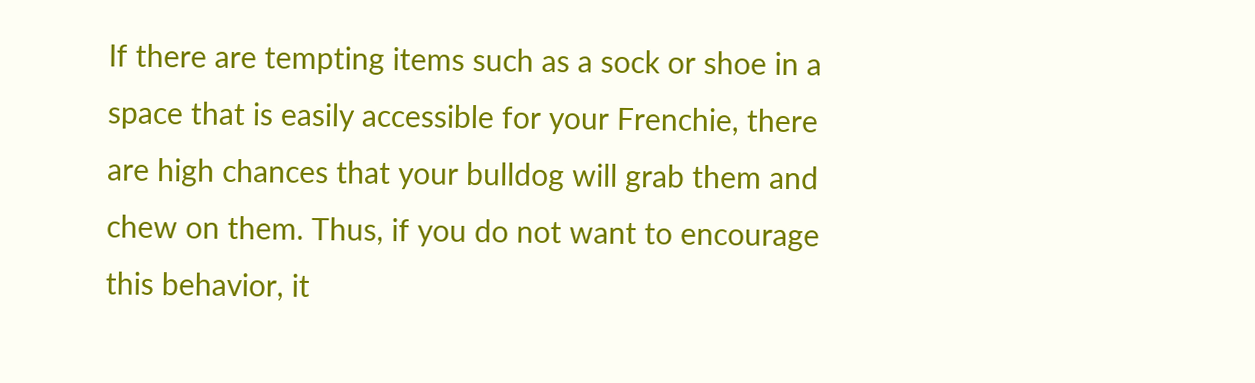If there are tempting items such as a sock or shoe in a space that is easily accessible for your Frenchie, there are high chances that your bulldog will grab them and chew on them. Thus, if you do not want to encourage this behavior, it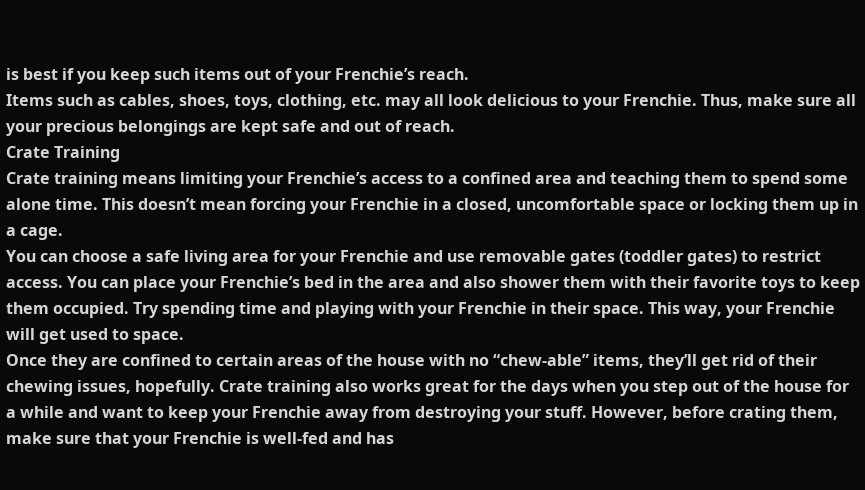is best if you keep such items out of your Frenchie’s reach.
Items such as cables, shoes, toys, clothing, etc. may all look delicious to your Frenchie. Thus, make sure all your precious belongings are kept safe and out of reach.
Crate Training
Crate training means limiting your Frenchie’s access to a confined area and teaching them to spend some alone time. This doesn’t mean forcing your Frenchie in a closed, uncomfortable space or locking them up in a cage.
You can choose a safe living area for your Frenchie and use removable gates (toddler gates) to restrict access. You can place your Frenchie’s bed in the area and also shower them with their favorite toys to keep them occupied. Try spending time and playing with your Frenchie in their space. This way, your Frenchie will get used to space.
Once they are confined to certain areas of the house with no “chew-able” items, they’ll get rid of their chewing issues, hopefully. Crate training also works great for the days when you step out of the house for a while and want to keep your Frenchie away from destroying your stuff. However, before crating them, make sure that your Frenchie is well-fed and has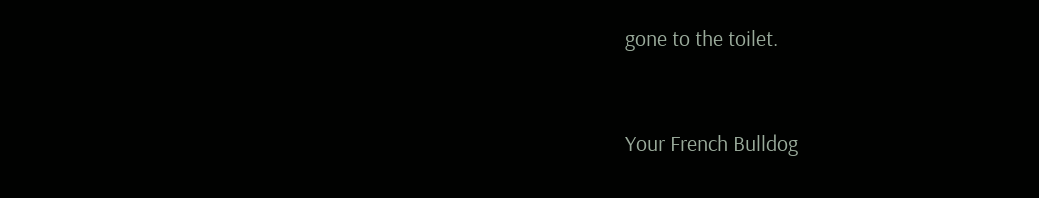gone to the toilet.


Your French Bulldog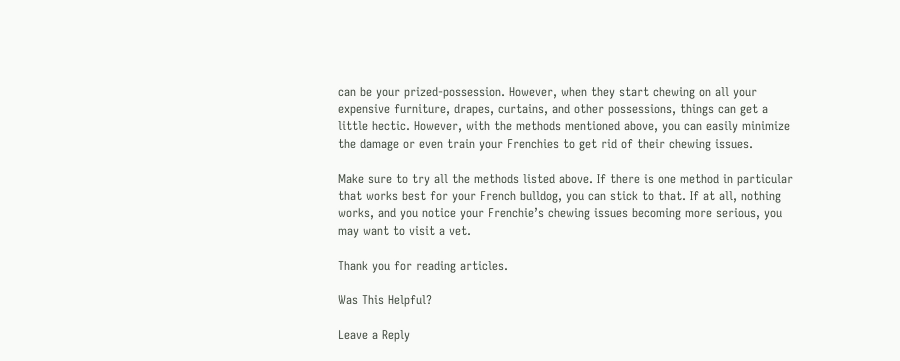can be your prized-possession. However, when they start chewing on all your expensive furniture, drapes, curtains, and other possessions, things can get a little hectic. However, with the methods mentioned above, you can easily minimize the damage or even train your Frenchies to get rid of their chewing issues.

Make sure to try all the methods listed above. If there is one method in particular that works best for your French bulldog, you can stick to that. If at all, nothing works, and you notice your Frenchie’s chewing issues becoming more serious, you may want to visit a vet.

Thank you for reading articles.

Was This Helpful?

Leave a Reply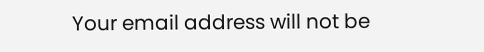Your email address will not be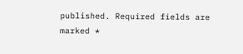published. Required fields are marked *